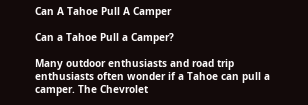Can A Tahoe Pull A Camper

Can a Tahoe Pull a Camper?

Many outdoor enthusiasts and road trip enthusiasts often wonder if a Tahoe can pull a camper. The Chevrolet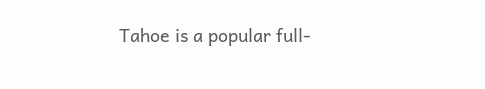Tahoe is a popular full-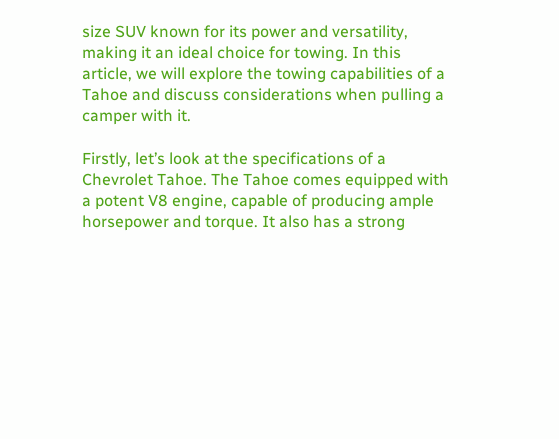size SUV known for its power and versatility, making it an ideal choice for towing. In this article, we will explore the towing capabilities of a Tahoe and discuss considerations when pulling a camper with it.

Firstly, let’s look at the specifications of a Chevrolet Tahoe. The Tahoe comes equipped with a potent V8 engine, capable of producing ample horsepower and torque. It also has a strong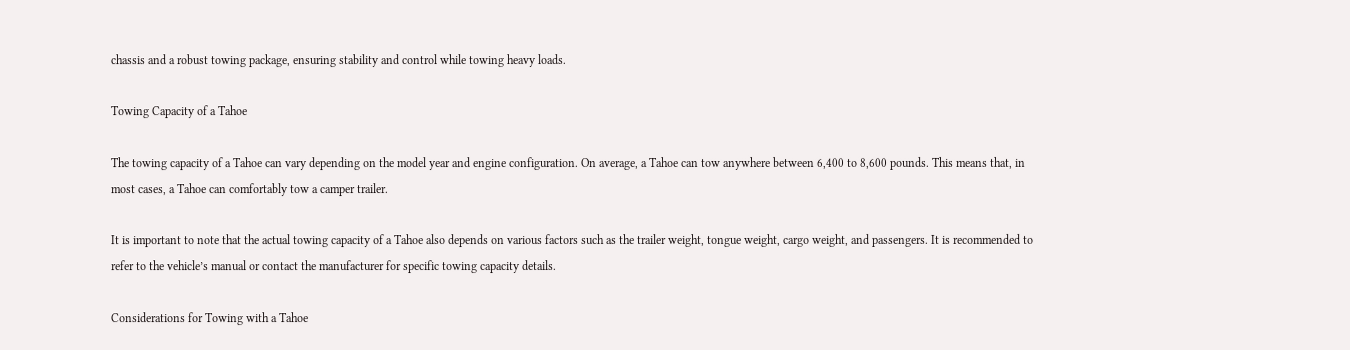chassis and a robust towing package, ensuring stability and control while towing heavy loads.

Towing Capacity of a Tahoe

The towing capacity of a Tahoe can vary depending on the model year and engine configuration. On average, a Tahoe can tow anywhere between 6,400 to 8,600 pounds. This means that, in most cases, a Tahoe can comfortably tow a camper trailer.

It is important to note that the actual towing capacity of a Tahoe also depends on various factors such as the trailer weight, tongue weight, cargo weight, and passengers. It is recommended to refer to the vehicle’s manual or contact the manufacturer for specific towing capacity details.

Considerations for Towing with a Tahoe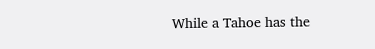While a Tahoe has the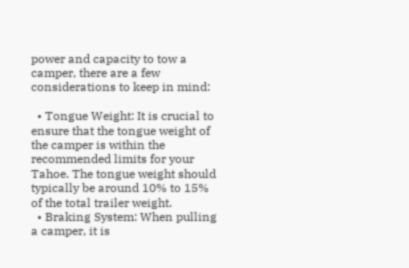power and capacity to tow a camper, there are a few considerations to keep in mind:

  • Tongue Weight: It is crucial to ensure that the tongue weight of the camper is within the recommended limits for your Tahoe. The tongue weight should typically be around 10% to 15% of the total trailer weight.
  • Braking System: When pulling a camper, it is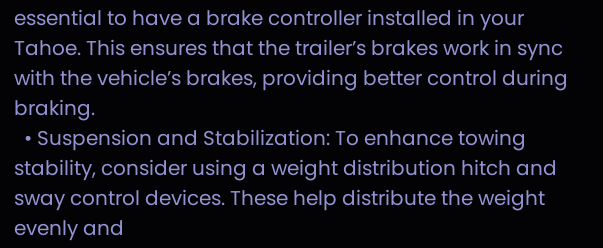essential to have a brake controller installed in your Tahoe. This ensures that the trailer’s brakes work in sync with the vehicle’s brakes, providing better control during braking.
  • Suspension and Stabilization: To enhance towing stability, consider using a weight distribution hitch and sway control devices. These help distribute the weight evenly and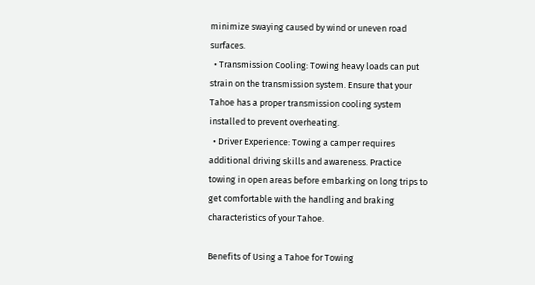minimize swaying caused by wind or uneven road surfaces.
  • Transmission Cooling: Towing heavy loads can put strain on the transmission system. Ensure that your Tahoe has a proper transmission cooling system installed to prevent overheating.
  • Driver Experience: Towing a camper requires additional driving skills and awareness. Practice towing in open areas before embarking on long trips to get comfortable with the handling and braking characteristics of your Tahoe.

Benefits of Using a Tahoe for Towing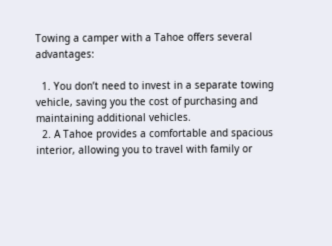Towing a camper with a Tahoe offers several advantages:

  1. You don’t need to invest in a separate towing vehicle, saving you the cost of purchasing and maintaining additional vehicles.
  2. A Tahoe provides a comfortable and spacious interior, allowing you to travel with family or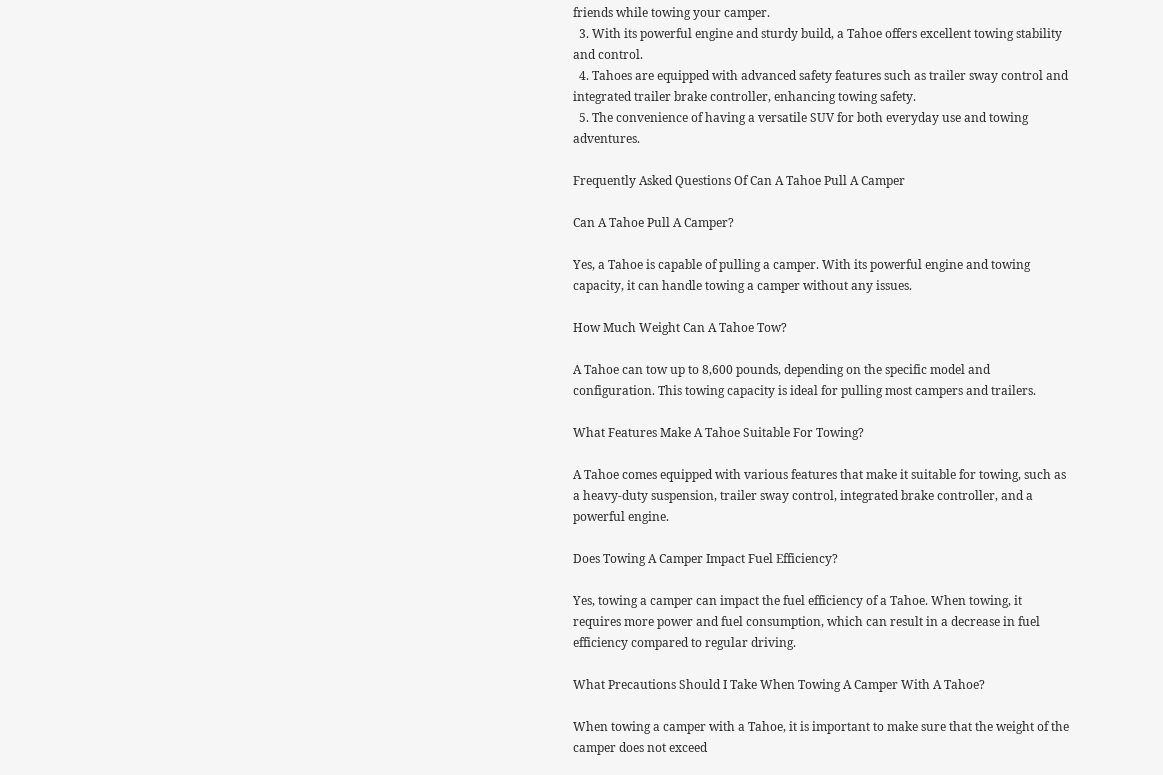friends while towing your camper.
  3. With its powerful engine and sturdy build, a Tahoe offers excellent towing stability and control.
  4. Tahoes are equipped with advanced safety features such as trailer sway control and integrated trailer brake controller, enhancing towing safety.
  5. The convenience of having a versatile SUV for both everyday use and towing adventures.

Frequently Asked Questions Of Can A Tahoe Pull A Camper

Can A Tahoe Pull A Camper?

Yes, a Tahoe is capable of pulling a camper. With its powerful engine and towing capacity, it can handle towing a camper without any issues.

How Much Weight Can A Tahoe Tow?

A Tahoe can tow up to 8,600 pounds, depending on the specific model and configuration. This towing capacity is ideal for pulling most campers and trailers.

What Features Make A Tahoe Suitable For Towing?

A Tahoe comes equipped with various features that make it suitable for towing, such as a heavy-duty suspension, trailer sway control, integrated brake controller, and a powerful engine.

Does Towing A Camper Impact Fuel Efficiency?

Yes, towing a camper can impact the fuel efficiency of a Tahoe. When towing, it requires more power and fuel consumption, which can result in a decrease in fuel efficiency compared to regular driving.

What Precautions Should I Take When Towing A Camper With A Tahoe?

When towing a camper with a Tahoe, it is important to make sure that the weight of the camper does not exceed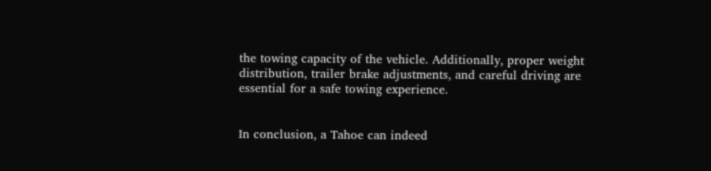the towing capacity of the vehicle. Additionally, proper weight distribution, trailer brake adjustments, and careful driving are essential for a safe towing experience.


In conclusion, a Tahoe can indeed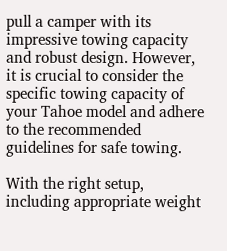pull a camper with its impressive towing capacity and robust design. However, it is crucial to consider the specific towing capacity of your Tahoe model and adhere to the recommended guidelines for safe towing.

With the right setup, including appropriate weight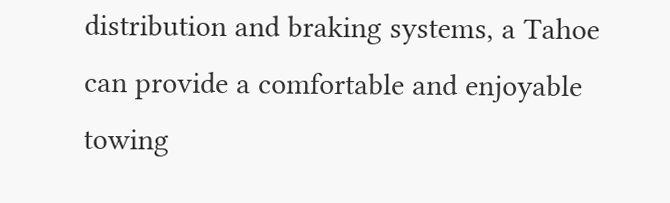distribution and braking systems, a Tahoe can provide a comfortable and enjoyable towing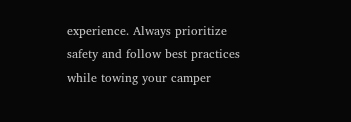experience. Always prioritize safety and follow best practices while towing your camper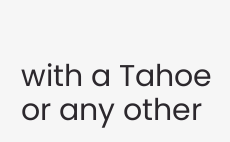with a Tahoe or any other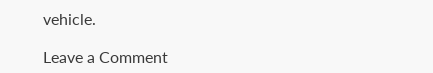vehicle.

Leave a Comment